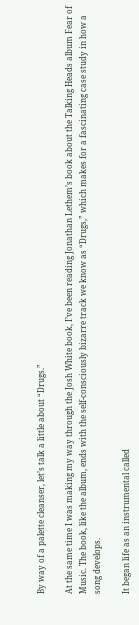By way of a palette cleanser, let’s talk a little about “Drugs.”

At the same time I was making my way through the Josh White book, I’ve been reading Jonathan Lethem’s book about the Talking Heads album Fear of Music. The book, like the album, ends with the self-consciously bizarre track we know as “Drugs,” which makes for a fascinating case study in how a song develops.

It began life as an instrumental called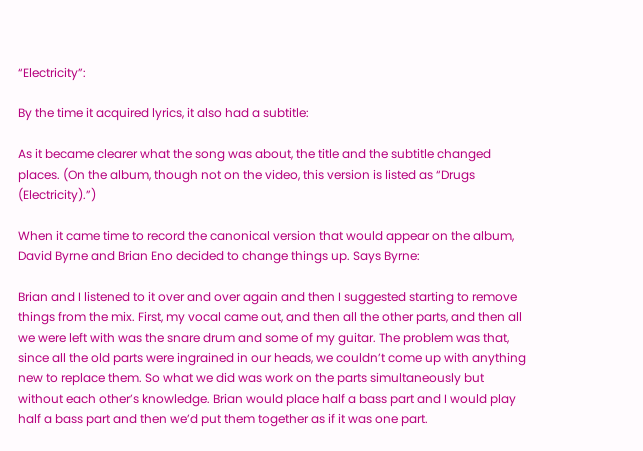“Electricity”:

By the time it acquired lyrics, it also had a subtitle:

As it became clearer what the song was about, the title and the subtitle changed places. (On the album, though not on the video, this version is listed as “Drugs (Electricity).”)

When it came time to record the canonical version that would appear on the album, David Byrne and Brian Eno decided to change things up. Says Byrne:

Brian and I listened to it over and over again and then I suggested starting to remove things from the mix. First, my vocal came out, and then all the other parts, and then all we were left with was the snare drum and some of my guitar. The problem was that, since all the old parts were ingrained in our heads, we couldn’t come up with anything new to replace them. So what we did was work on the parts simultaneously but without each other’s knowledge. Brian would place half a bass part and I would play half a bass part and then we’d put them together as if it was one part.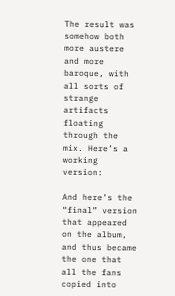The result was somehow both more austere and more baroque, with all sorts of strange artifacts floating through the mix. Here’s a working version:

And here’s the “final” version that appeared on the album, and thus became the one that all the fans copied into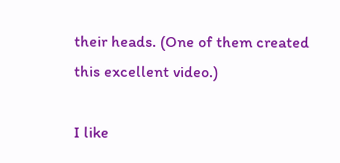their heads. (One of them created this excellent video.)

I like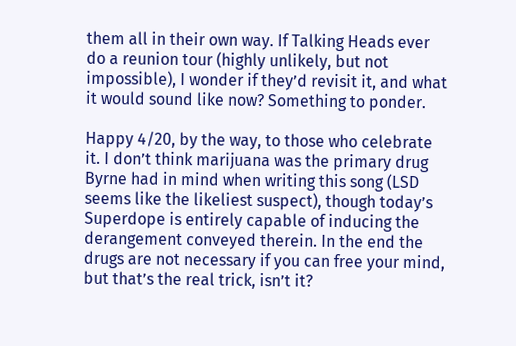them all in their own way. If Talking Heads ever do a reunion tour (highly unlikely, but not impossible), I wonder if they’d revisit it, and what it would sound like now? Something to ponder.

Happy 4/20, by the way, to those who celebrate it. I don’t think marijuana was the primary drug Byrne had in mind when writing this song (LSD seems like the likeliest suspect), though today’s Superdope is entirely capable of inducing the derangement conveyed therein. In the end the drugs are not necessary if you can free your mind, but that’s the real trick, isn’t it?